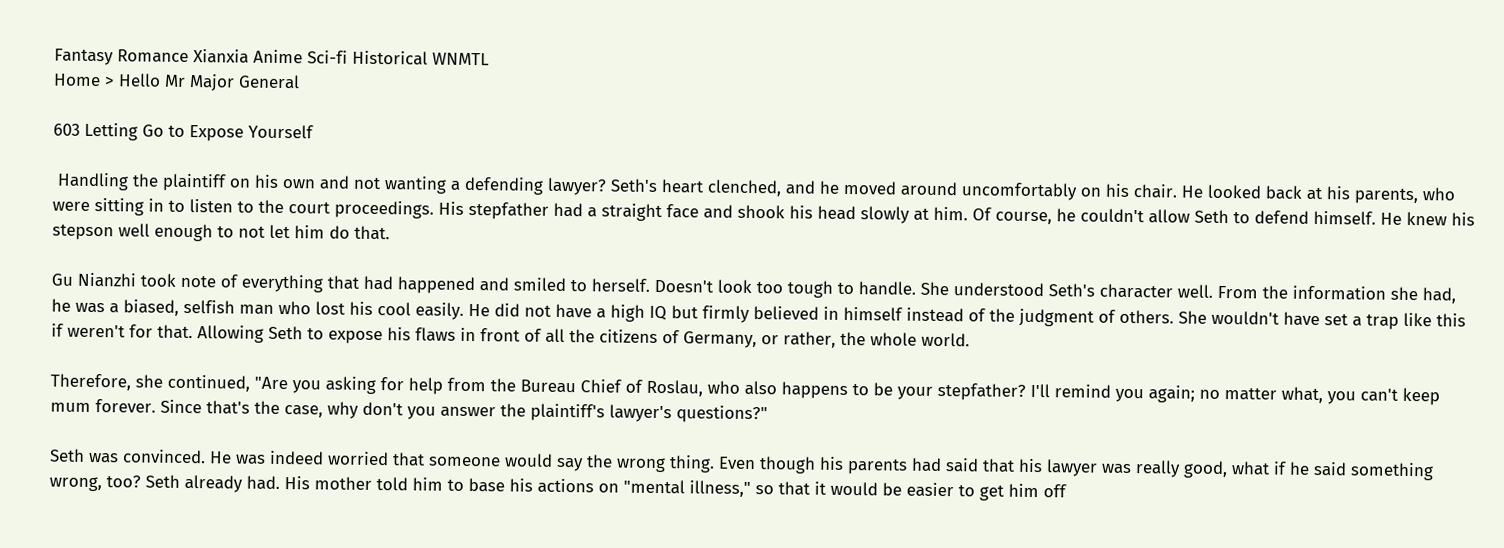Fantasy Romance Xianxia Anime Sci-fi Historical WNMTL
Home > Hello Mr Major General

603 Letting Go to Expose Yourself

 Handling the plaintiff on his own and not wanting a defending lawyer? Seth's heart clenched, and he moved around uncomfortably on his chair. He looked back at his parents, who were sitting in to listen to the court proceedings. His stepfather had a straight face and shook his head slowly at him. Of course, he couldn't allow Seth to defend himself. He knew his stepson well enough to not let him do that.

Gu Nianzhi took note of everything that had happened and smiled to herself. Doesn't look too tough to handle. She understood Seth's character well. From the information she had, he was a biased, selfish man who lost his cool easily. He did not have a high IQ but firmly believed in himself instead of the judgment of others. She wouldn't have set a trap like this if weren't for that. Allowing Seth to expose his flaws in front of all the citizens of Germany, or rather, the whole world.

Therefore, she continued, "Are you asking for help from the Bureau Chief of Roslau, who also happens to be your stepfather? I'll remind you again; no matter what, you can't keep mum forever. Since that's the case, why don't you answer the plaintiff's lawyer's questions?"

Seth was convinced. He was indeed worried that someone would say the wrong thing. Even though his parents had said that his lawyer was really good, what if he said something wrong, too? Seth already had. His mother told him to base his actions on "mental illness," so that it would be easier to get him off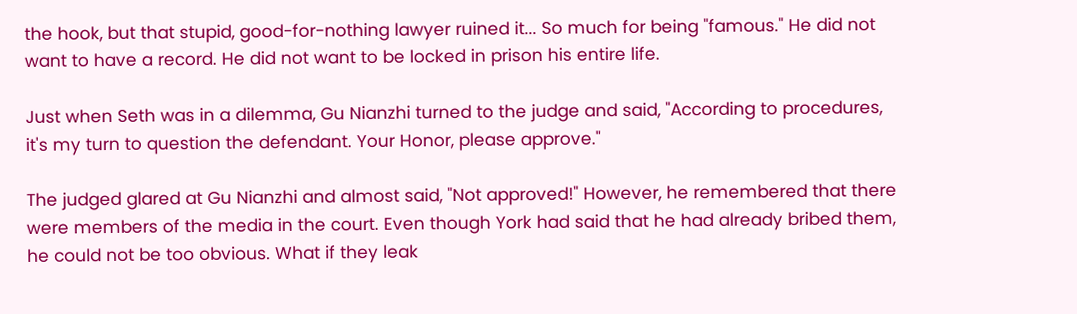the hook, but that stupid, good-for-nothing lawyer ruined it... So much for being "famous." He did not want to have a record. He did not want to be locked in prison his entire life.

Just when Seth was in a dilemma, Gu Nianzhi turned to the judge and said, "According to procedures, it's my turn to question the defendant. Your Honor, please approve."

The judged glared at Gu Nianzhi and almost said, "Not approved!" However, he remembered that there were members of the media in the court. Even though York had said that he had already bribed them, he could not be too obvious. What if they leak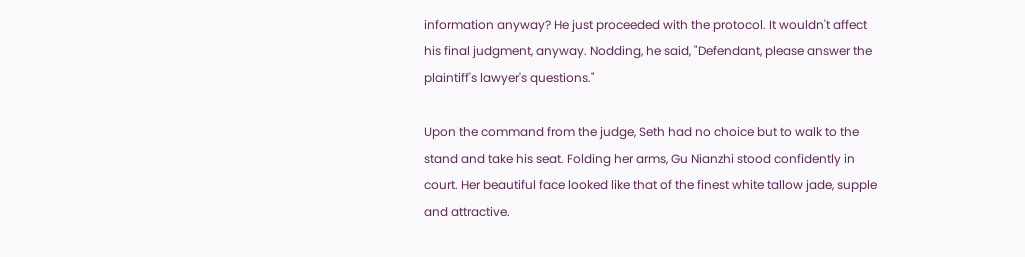information anyway? He just proceeded with the protocol. It wouldn't affect his final judgment, anyway. Nodding, he said, "Defendant, please answer the plaintiff's lawyer's questions."

Upon the command from the judge, Seth had no choice but to walk to the stand and take his seat. Folding her arms, Gu Nianzhi stood confidently in court. Her beautiful face looked like that of the finest white tallow jade, supple and attractive.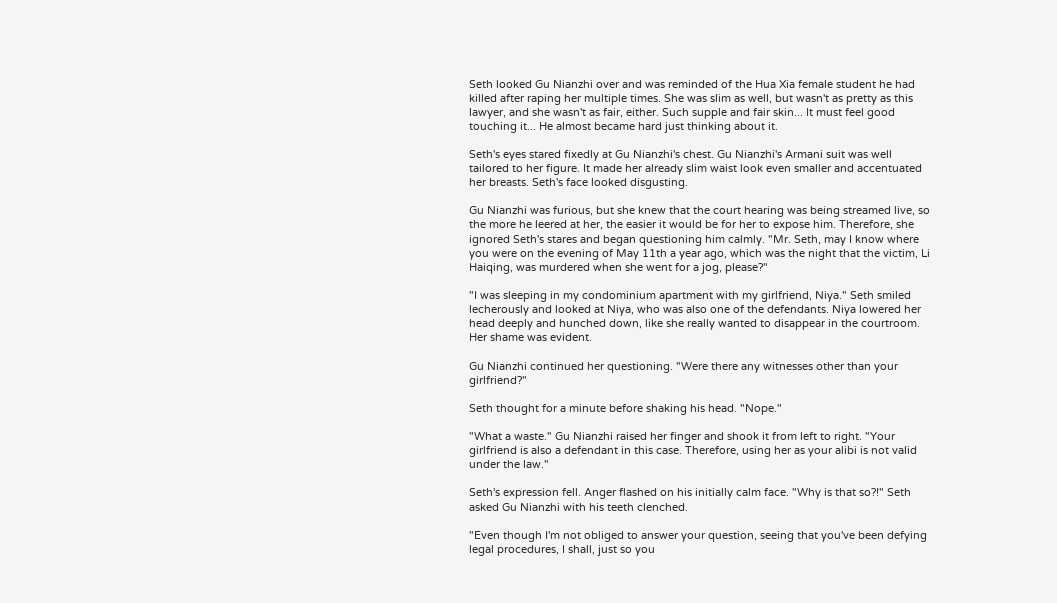Seth looked Gu Nianzhi over and was reminded of the Hua Xia female student he had killed after raping her multiple times. She was slim as well, but wasn't as pretty as this lawyer, and she wasn't as fair, either. Such supple and fair skin... It must feel good touching it... He almost became hard just thinking about it.

Seth's eyes stared fixedly at Gu Nianzhi's chest. Gu Nianzhi's Armani suit was well tailored to her figure. It made her already slim waist look even smaller and accentuated her breasts. Seth's face looked disgusting.

Gu Nianzhi was furious, but she knew that the court hearing was being streamed live, so the more he leered at her, the easier it would be for her to expose him. Therefore, she ignored Seth's stares and began questioning him calmly. "Mr. Seth, may I know where you were on the evening of May 11th a year ago, which was the night that the victim, Li Haiqing, was murdered when she went for a jog, please?"

"I was sleeping in my condominium apartment with my girlfriend, Niya." Seth smiled lecherously and looked at Niya, who was also one of the defendants. Niya lowered her head deeply and hunched down, like she really wanted to disappear in the courtroom. Her shame was evident.

Gu Nianzhi continued her questioning. "Were there any witnesses other than your girlfriend?"

Seth thought for a minute before shaking his head. "Nope."

"What a waste." Gu Nianzhi raised her finger and shook it from left to right. "Your girlfriend is also a defendant in this case. Therefore, using her as your alibi is not valid under the law."

Seth's expression fell. Anger flashed on his initially calm face. "Why is that so?!" Seth asked Gu Nianzhi with his teeth clenched.

"Even though I'm not obliged to answer your question, seeing that you've been defying legal procedures, I shall, just so you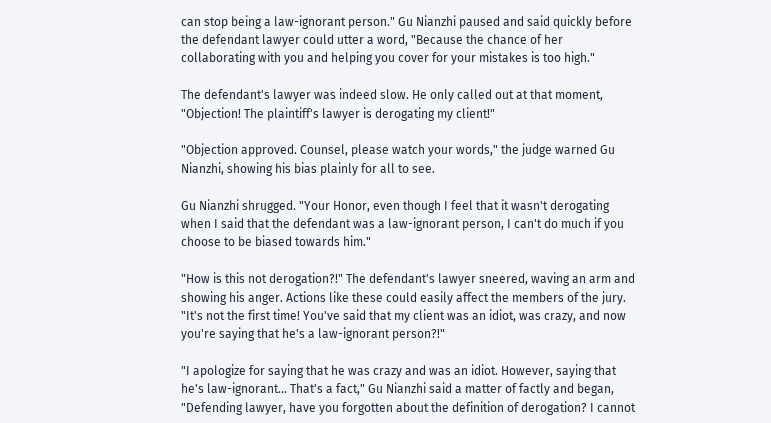can stop being a law-ignorant person." Gu Nianzhi paused and said quickly before the defendant lawyer could utter a word, "Because the chance of her collaborating with you and helping you cover for your mistakes is too high."

The defendant's lawyer was indeed slow. He only called out at that moment, "Objection! The plaintiff's lawyer is derogating my client!"

"Objection approved. Counsel, please watch your words," the judge warned Gu Nianzhi, showing his bias plainly for all to see.

Gu Nianzhi shrugged. "Your Honor, even though I feel that it wasn't derogating when I said that the defendant was a law-ignorant person, I can't do much if you choose to be biased towards him."

"How is this not derogation?!" The defendant's lawyer sneered, waving an arm and showing his anger. Actions like these could easily affect the members of the jury. "It's not the first time! You've said that my client was an idiot, was crazy, and now you're saying that he's a law-ignorant person?!"

"I apologize for saying that he was crazy and was an idiot. However, saying that he's law-ignorant... That's a fact," Gu Nianzhi said a matter of factly and began, "Defending lawyer, have you forgotten about the definition of derogation? I cannot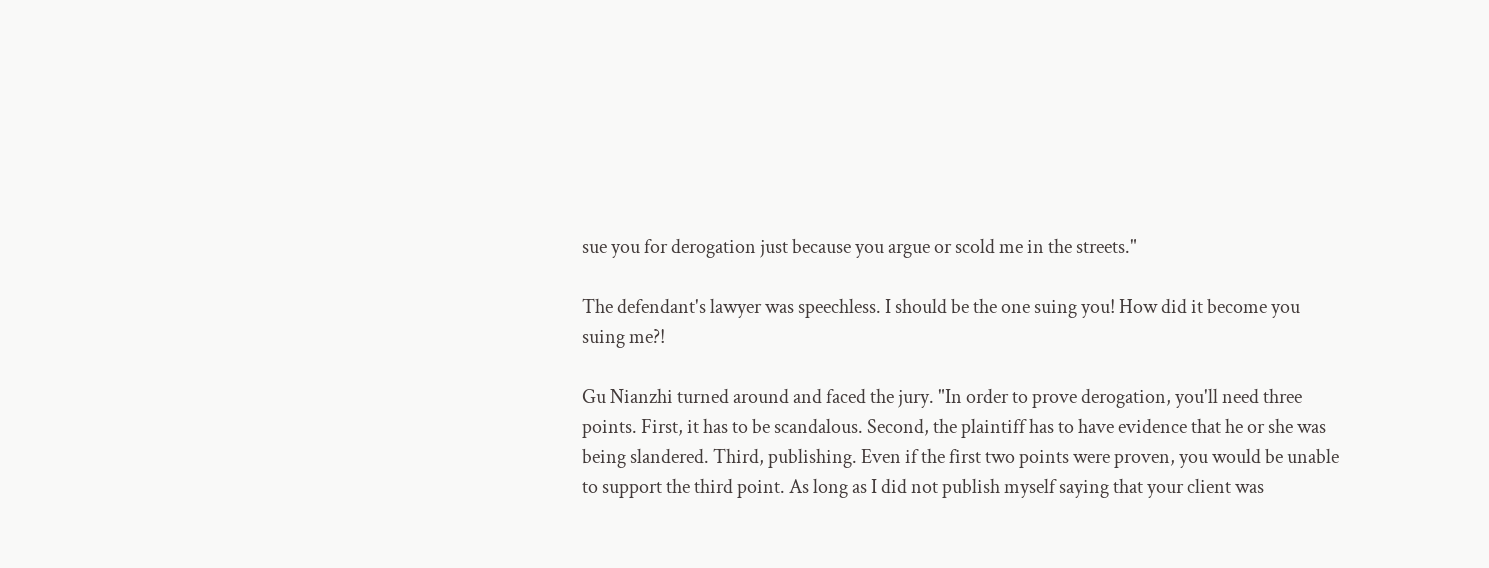sue you for derogation just because you argue or scold me in the streets."

The defendant's lawyer was speechless. I should be the one suing you! How did it become you suing me?!

Gu Nianzhi turned around and faced the jury. "In order to prove derogation, you'll need three points. First, it has to be scandalous. Second, the plaintiff has to have evidence that he or she was being slandered. Third, publishing. Even if the first two points were proven, you would be unable to support the third point. As long as I did not publish myself saying that your client was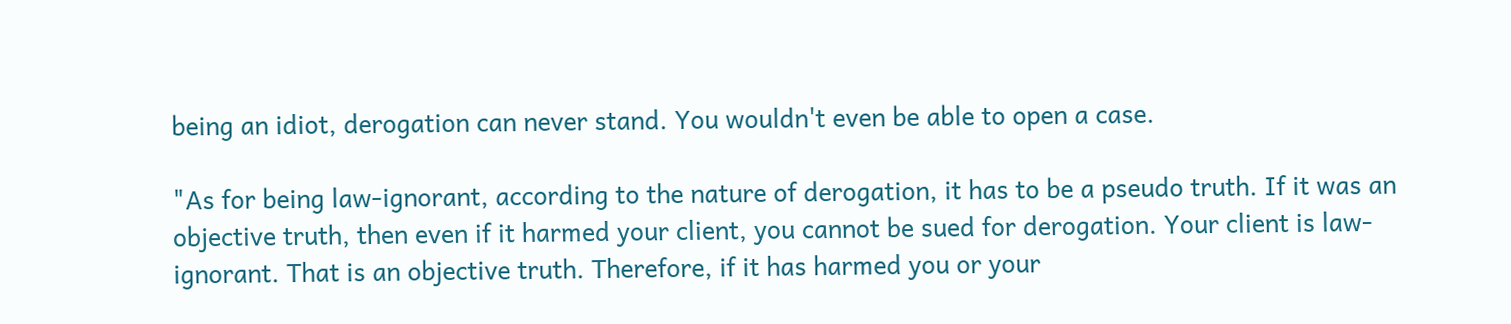being an idiot, derogation can never stand. You wouldn't even be able to open a case.

"As for being law-ignorant, according to the nature of derogation, it has to be a pseudo truth. If it was an objective truth, then even if it harmed your client, you cannot be sued for derogation. Your client is law-ignorant. That is an objective truth. Therefore, if it has harmed you or your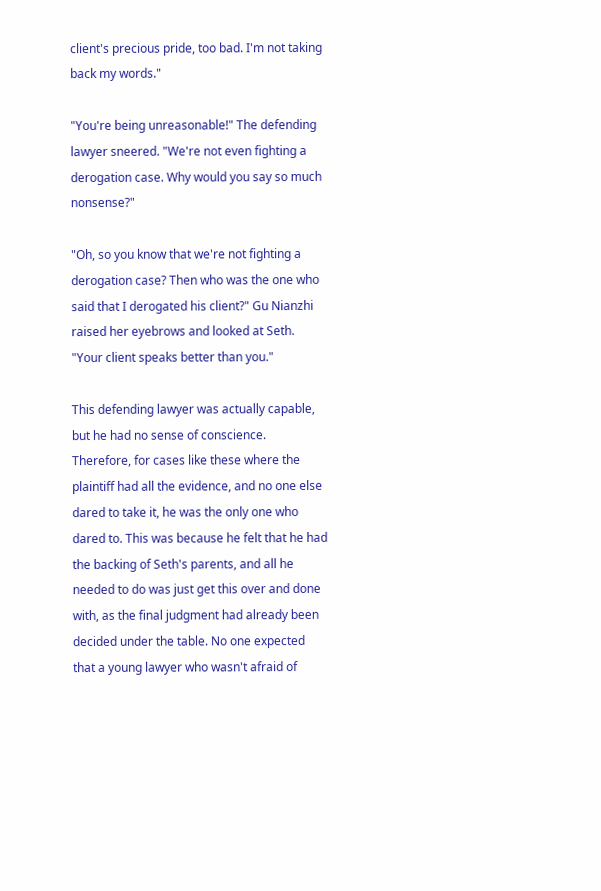client's precious pride, too bad. I'm not taking back my words."

"You're being unreasonable!" The defending lawyer sneered. "We're not even fighting a derogation case. Why would you say so much nonsense?"

"Oh, so you know that we're not fighting a derogation case? Then who was the one who said that I derogated his client?" Gu Nianzhi raised her eyebrows and looked at Seth. "Your client speaks better than you."

This defending lawyer was actually capable, but he had no sense of conscience. Therefore, for cases like these where the plaintiff had all the evidence, and no one else dared to take it, he was the only one who dared to. This was because he felt that he had the backing of Seth's parents, and all he needed to do was just get this over and done with, as the final judgment had already been decided under the table. No one expected that a young lawyer who wasn't afraid of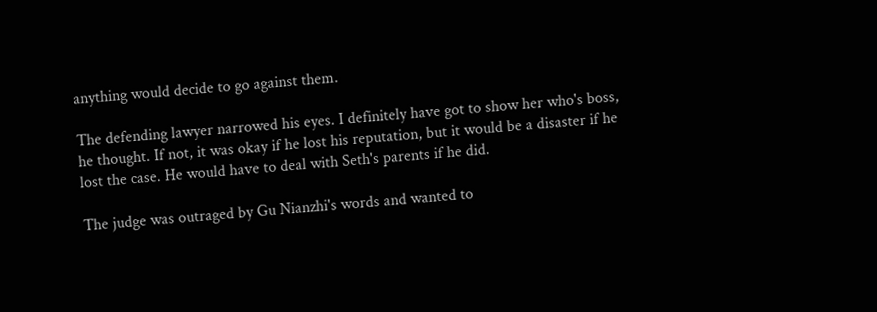anything would decide to go against them.

The defending lawyer narrowed his eyes. I definitely have got to show her who's boss, he thought. If not, it was okay if he lost his reputation, but it would be a disaster if he lost the case. He would have to deal with Seth's parents if he did.

The judge was outraged by Gu Nianzhi's words and wanted to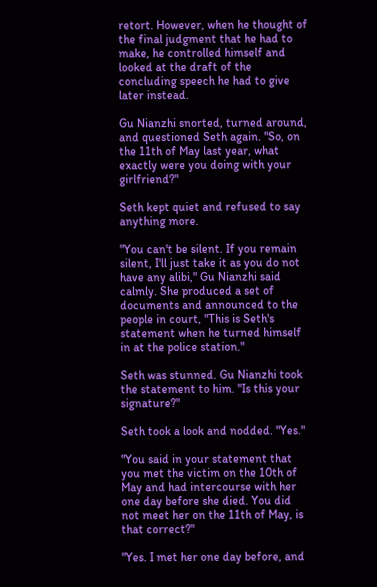retort. However, when he thought of the final judgment that he had to make, he controlled himself and looked at the draft of the concluding speech he had to give later instead.

Gu Nianzhi snorted, turned around, and questioned Seth again. "So, on the 11th of May last year, what exactly were you doing with your girlfriend?"

Seth kept quiet and refused to say anything more.

"You can't be silent. If you remain silent, I'll just take it as you do not have any alibi," Gu Nianzhi said calmly. She produced a set of documents and announced to the people in court, "This is Seth's statement when he turned himself in at the police station."

Seth was stunned. Gu Nianzhi took the statement to him. "Is this your signature?"

Seth took a look and nodded. "Yes."

"You said in your statement that you met the victim on the 10th of May and had intercourse with her one day before she died. You did not meet her on the 11th of May, is that correct?"

"Yes. I met her one day before, and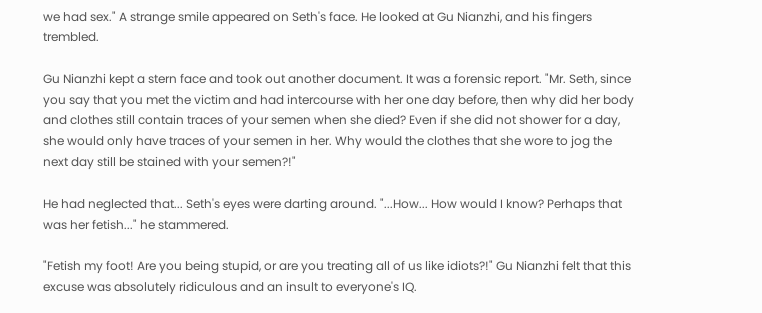we had sex." A strange smile appeared on Seth's face. He looked at Gu Nianzhi, and his fingers trembled.

Gu Nianzhi kept a stern face and took out another document. It was a forensic report. "Mr. Seth, since you say that you met the victim and had intercourse with her one day before, then why did her body and clothes still contain traces of your semen when she died? Even if she did not shower for a day, she would only have traces of your semen in her. Why would the clothes that she wore to jog the next day still be stained with your semen?!"

He had neglected that... Seth's eyes were darting around. "...How... How would I know? Perhaps that was her fetish..." he stammered.

"Fetish my foot! Are you being stupid, or are you treating all of us like idiots?!" Gu Nianzhi felt that this excuse was absolutely ridiculous and an insult to everyone's IQ.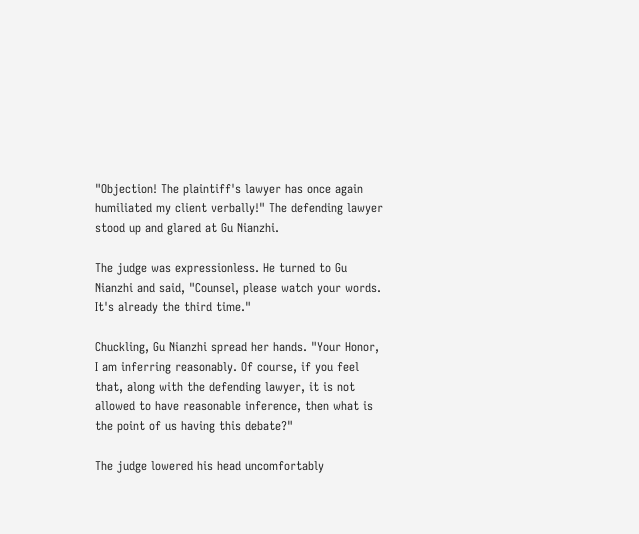"Objection! The plaintiff's lawyer has once again humiliated my client verbally!" The defending lawyer stood up and glared at Gu Nianzhi.

The judge was expressionless. He turned to Gu Nianzhi and said, "Counsel, please watch your words. It's already the third time."

Chuckling, Gu Nianzhi spread her hands. "Your Honor, I am inferring reasonably. Of course, if you feel that, along with the defending lawyer, it is not allowed to have reasonable inference, then what is the point of us having this debate?"

The judge lowered his head uncomfortably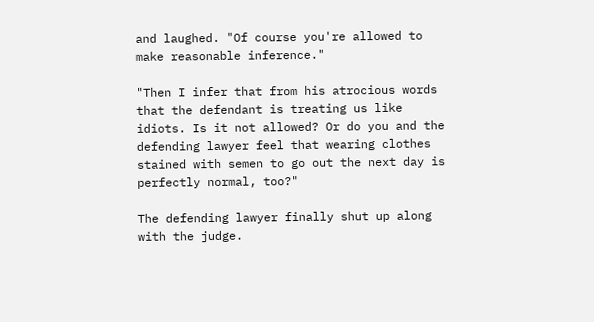and laughed. "Of course you're allowed to make reasonable inference."

"Then I infer that from his atrocious words that the defendant is treating us like idiots. Is it not allowed? Or do you and the defending lawyer feel that wearing clothes stained with semen to go out the next day is perfectly normal, too?"

The defending lawyer finally shut up along with the judge.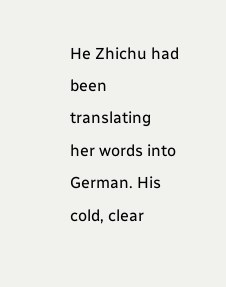He Zhichu had been translating her words into German. His cold, clear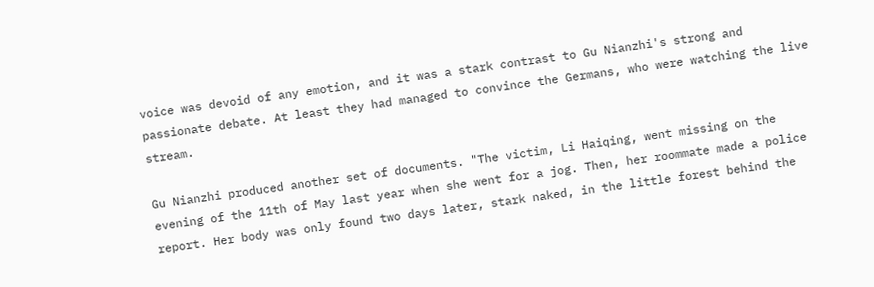voice was devoid of any emotion, and it was a stark contrast to Gu Nianzhi's strong and passionate debate. At least they had managed to convince the Germans, who were watching the live stream.

Gu Nianzhi produced another set of documents. "The victim, Li Haiqing, went missing on the evening of the 11th of May last year when she went for a jog. Then, her roommate made a police report. Her body was only found two days later, stark naked, in the little forest behind the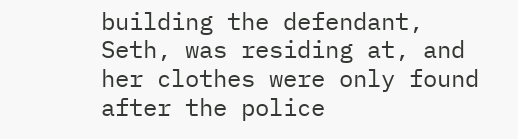building the defendant, Seth, was residing at, and her clothes were only found after the police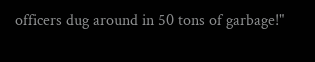officers dug around in 50 tons of garbage!"